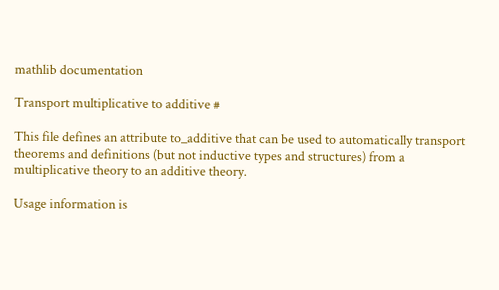mathlib documentation

Transport multiplicative to additive #

This file defines an attribute to_additive that can be used to automatically transport theorems and definitions (but not inductive types and structures) from a multiplicative theory to an additive theory.

Usage information is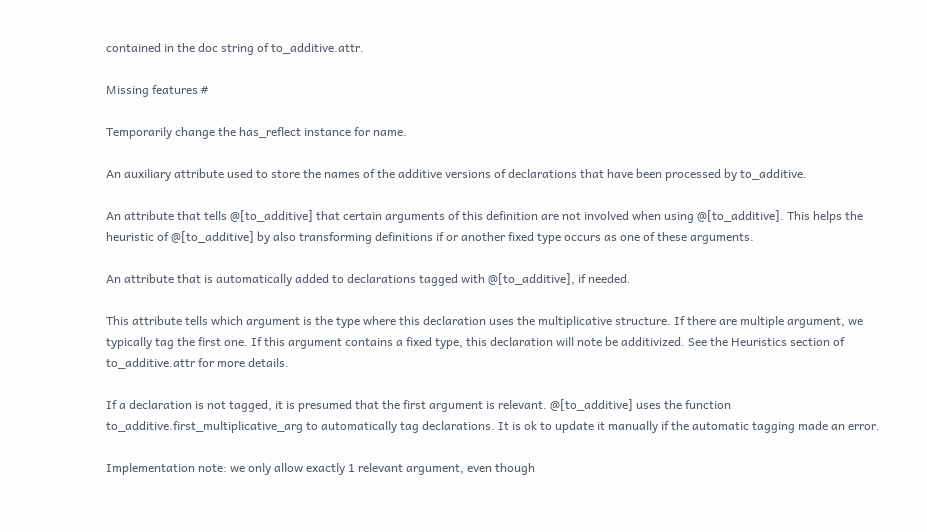contained in the doc string of to_additive.attr.

Missing features #

Temporarily change the has_reflect instance for name.

An auxiliary attribute used to store the names of the additive versions of declarations that have been processed by to_additive.

An attribute that tells @[to_additive] that certain arguments of this definition are not involved when using @[to_additive]. This helps the heuristic of @[to_additive] by also transforming definitions if or another fixed type occurs as one of these arguments.

An attribute that is automatically added to declarations tagged with @[to_additive], if needed.

This attribute tells which argument is the type where this declaration uses the multiplicative structure. If there are multiple argument, we typically tag the first one. If this argument contains a fixed type, this declaration will note be additivized. See the Heuristics section of to_additive.attr for more details.

If a declaration is not tagged, it is presumed that the first argument is relevant. @[to_additive] uses the function to_additive.first_multiplicative_arg to automatically tag declarations. It is ok to update it manually if the automatic tagging made an error.

Implementation note: we only allow exactly 1 relevant argument, even though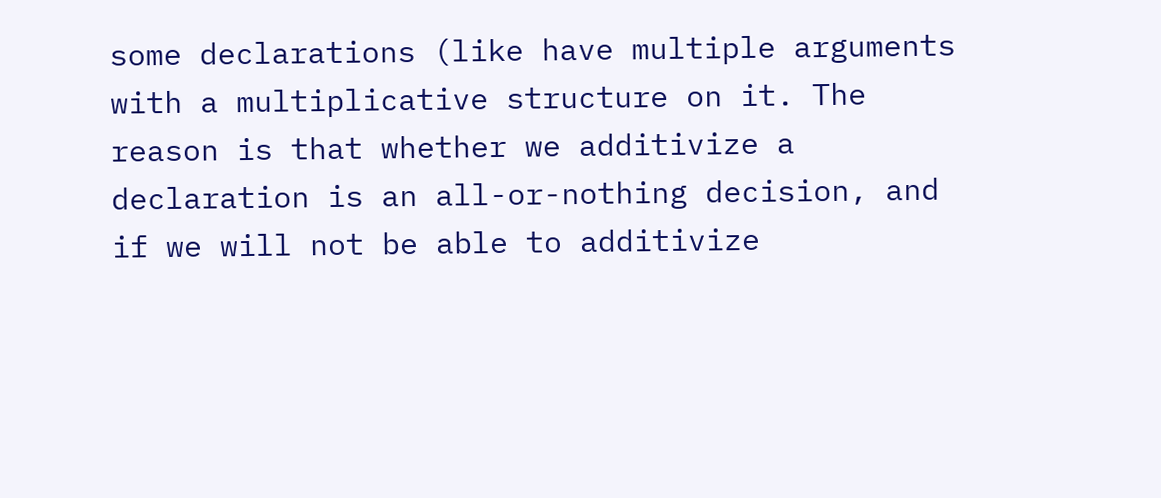some declarations (like have multiple arguments with a multiplicative structure on it. The reason is that whether we additivize a declaration is an all-or-nothing decision, and if we will not be able to additivize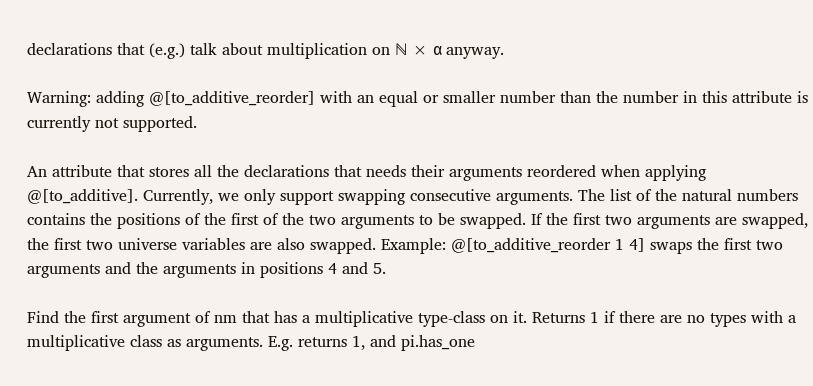declarations that (e.g.) talk about multiplication on ℕ × α anyway.

Warning: adding @[to_additive_reorder] with an equal or smaller number than the number in this attribute is currently not supported.

An attribute that stores all the declarations that needs their arguments reordered when applying @[to_additive]. Currently, we only support swapping consecutive arguments. The list of the natural numbers contains the positions of the first of the two arguments to be swapped. If the first two arguments are swapped, the first two universe variables are also swapped. Example: @[to_additive_reorder 1 4] swaps the first two arguments and the arguments in positions 4 and 5.

Find the first argument of nm that has a multiplicative type-class on it. Returns 1 if there are no types with a multiplicative class as arguments. E.g. returns 1, and pi.has_one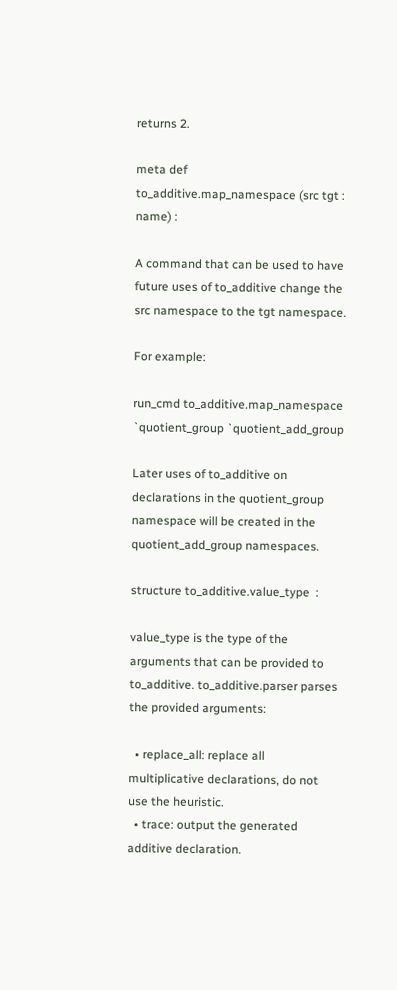returns 2.

meta def to_additive.map_namespace (src tgt : name) :

A command that can be used to have future uses of to_additive change the src namespace to the tgt namespace.

For example:

run_cmd to_additive.map_namespace `quotient_group `quotient_add_group

Later uses of to_additive on declarations in the quotient_group namespace will be created in the quotient_add_group namespaces.

structure to_additive.value_type  :

value_type is the type of the arguments that can be provided to to_additive. to_additive.parser parses the provided arguments:

  • replace_all: replace all multiplicative declarations, do not use the heuristic.
  • trace: output the generated additive declaration.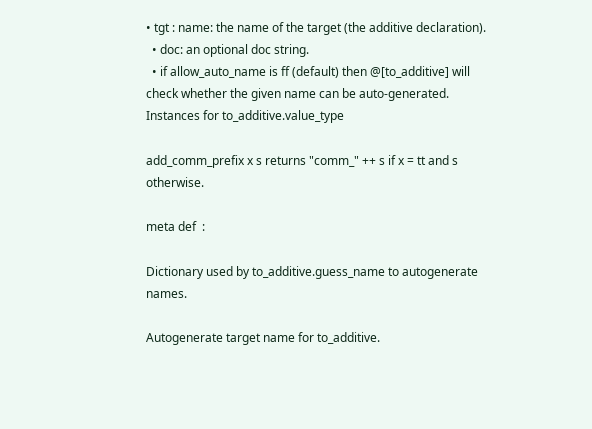• tgt : name: the name of the target (the additive declaration).
  • doc: an optional doc string.
  • if allow_auto_name is ff (default) then @[to_additive] will check whether the given name can be auto-generated.
Instances for to_additive.value_type

add_comm_prefix x s returns "comm_" ++ s if x = tt and s otherwise.

meta def  :

Dictionary used by to_additive.guess_name to autogenerate names.

Autogenerate target name for to_additive.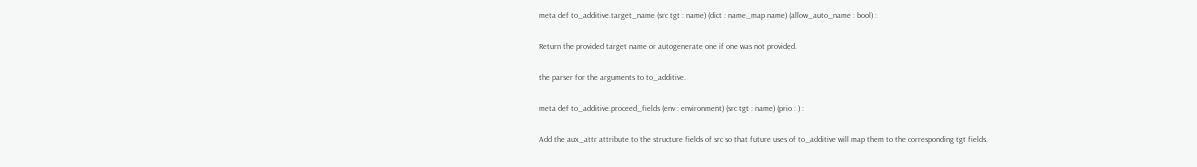meta def to_additive.target_name (src tgt : name) (dict : name_map name) (allow_auto_name : bool) :

Return the provided target name or autogenerate one if one was not provided.

the parser for the arguments to to_additive.

meta def to_additive.proceed_fields (env : environment) (src tgt : name) (prio : ) :

Add the aux_attr attribute to the structure fields of src so that future uses of to_additive will map them to the corresponding tgt fields.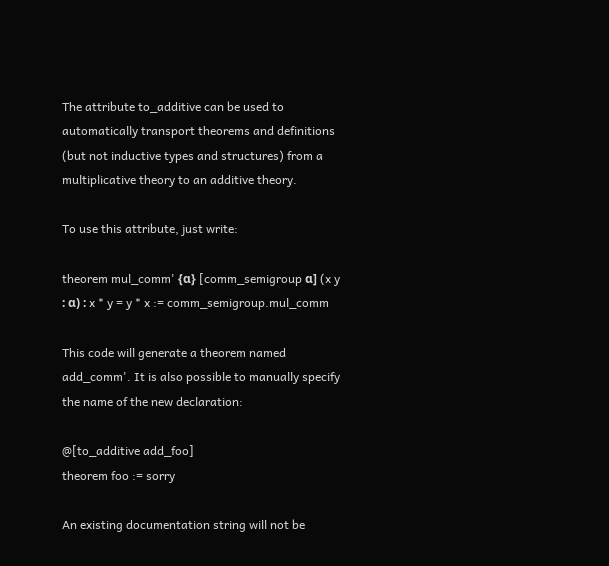The attribute to_additive can be used to automatically transport theorems and definitions (but not inductive types and structures) from a multiplicative theory to an additive theory.

To use this attribute, just write:

theorem mul_comm' {α} [comm_semigroup α] (x y : α) : x * y = y * x := comm_semigroup.mul_comm

This code will generate a theorem named add_comm'. It is also possible to manually specify the name of the new declaration:

@[to_additive add_foo]
theorem foo := sorry

An existing documentation string will not be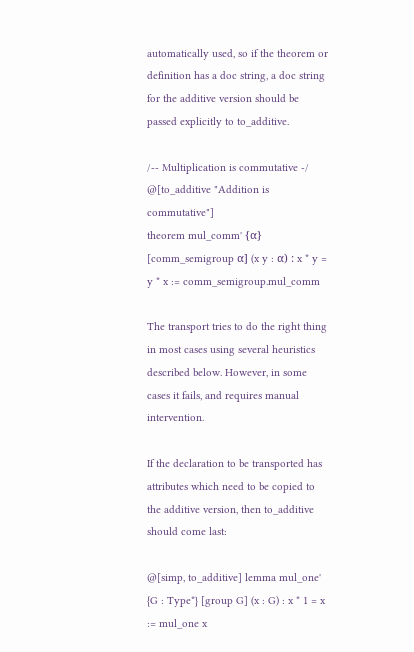automatically used, so if the theorem or definition has a doc string, a doc string for the additive version should be passed explicitly to to_additive.

/-- Multiplication is commutative -/
@[to_additive "Addition is commutative"]
theorem mul_comm' {α} [comm_semigroup α] (x y : α) : x * y = y * x := comm_semigroup.mul_comm

The transport tries to do the right thing in most cases using several heuristics described below. However, in some cases it fails, and requires manual intervention.

If the declaration to be transported has attributes which need to be copied to the additive version, then to_additive should come last:

@[simp, to_additive] lemma mul_one' {G : Type*} [group G] (x : G) : x * 1 = x := mul_one x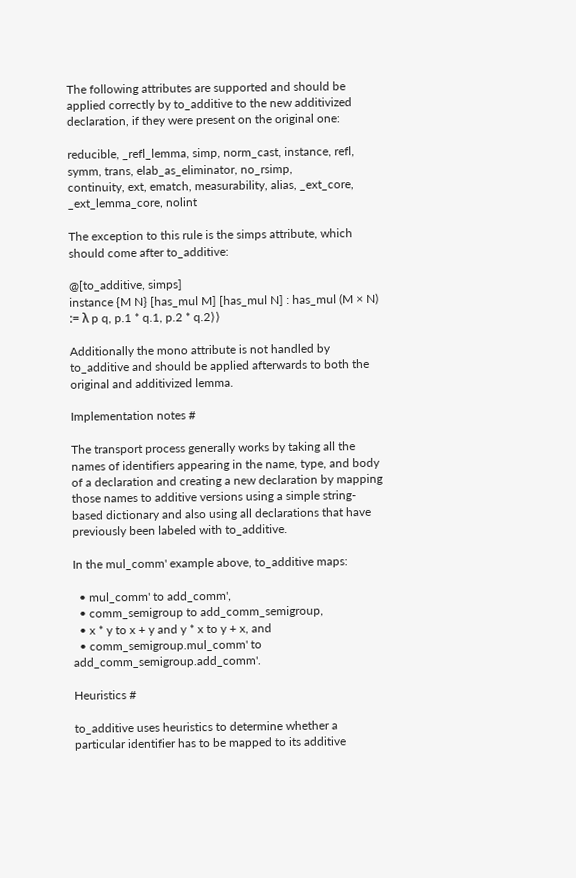The following attributes are supported and should be applied correctly by to_additive to the new additivized declaration, if they were present on the original one:

reducible, _refl_lemma, simp, norm_cast, instance, refl, symm, trans, elab_as_eliminator, no_rsimp,
continuity, ext, ematch, measurability, alias, _ext_core, _ext_lemma_core, nolint

The exception to this rule is the simps attribute, which should come after to_additive:

@[to_additive, simps]
instance {M N} [has_mul M] [has_mul N] : has_mul (M × N) := λ p q, p.1 * q.1, p.2 * q.2⟩⟩

Additionally the mono attribute is not handled by to_additive and should be applied afterwards to both the original and additivized lemma.

Implementation notes #

The transport process generally works by taking all the names of identifiers appearing in the name, type, and body of a declaration and creating a new declaration by mapping those names to additive versions using a simple string-based dictionary and also using all declarations that have previously been labeled with to_additive.

In the mul_comm' example above, to_additive maps:

  • mul_comm' to add_comm',
  • comm_semigroup to add_comm_semigroup,
  • x * y to x + y and y * x to y + x, and
  • comm_semigroup.mul_comm' to add_comm_semigroup.add_comm'.

Heuristics #

to_additive uses heuristics to determine whether a particular identifier has to be mapped to its additive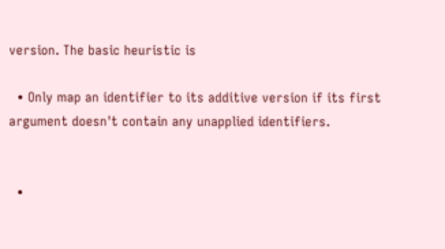version. The basic heuristic is

  • Only map an identifier to its additive version if its first argument doesn't contain any unapplied identifiers.


  •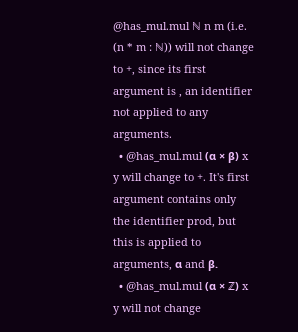@has_mul.mul ℕ n m (i.e. (n * m : ℕ)) will not change to +, since its first argument is , an identifier not applied to any arguments.
  • @has_mul.mul (α × β) x y will change to +. It's first argument contains only the identifier prod, but this is applied to arguments, α and β.
  • @has_mul.mul (α × ℤ) x y will not change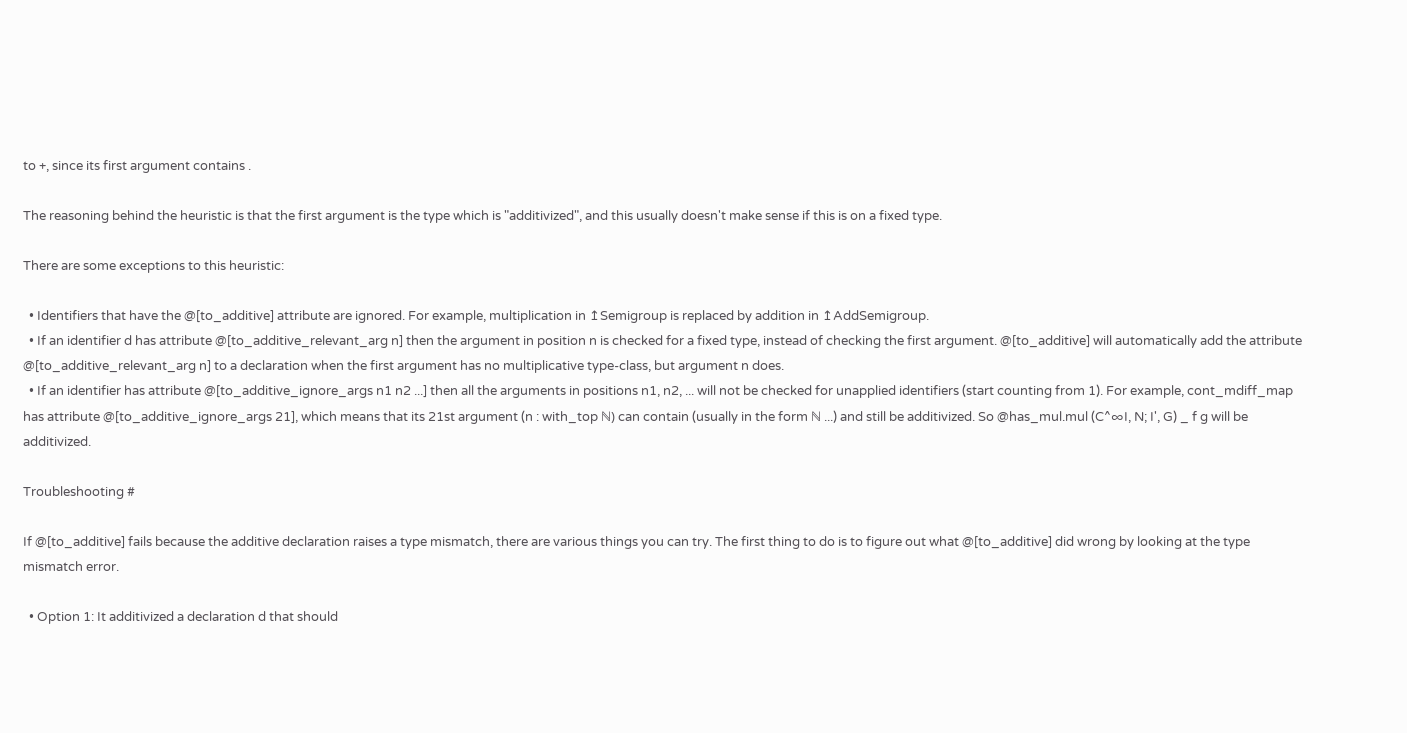to +, since its first argument contains .

The reasoning behind the heuristic is that the first argument is the type which is "additivized", and this usually doesn't make sense if this is on a fixed type.

There are some exceptions to this heuristic:

  • Identifiers that have the @[to_additive] attribute are ignored. For example, multiplication in ↥Semigroup is replaced by addition in ↥AddSemigroup.
  • If an identifier d has attribute @[to_additive_relevant_arg n] then the argument in position n is checked for a fixed type, instead of checking the first argument. @[to_additive] will automatically add the attribute @[to_additive_relevant_arg n] to a declaration when the first argument has no multiplicative type-class, but argument n does.
  • If an identifier has attribute @[to_additive_ignore_args n1 n2 ...] then all the arguments in positions n1, n2, ... will not be checked for unapplied identifiers (start counting from 1). For example, cont_mdiff_map has attribute @[to_additive_ignore_args 21], which means that its 21st argument (n : with_top ℕ) can contain (usually in the form ℕ ...) and still be additivized. So @has_mul.mul (C^∞I, N; I', G) _ f g will be additivized.

Troubleshooting #

If @[to_additive] fails because the additive declaration raises a type mismatch, there are various things you can try. The first thing to do is to figure out what @[to_additive] did wrong by looking at the type mismatch error.

  • Option 1: It additivized a declaration d that should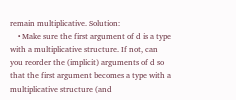remain multiplicative. Solution:
    • Make sure the first argument of d is a type with a multiplicative structure. If not, can you reorder the (implicit) arguments of d so that the first argument becomes a type with a multiplicative structure (and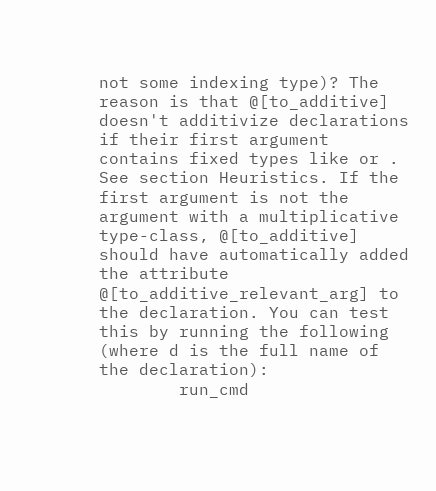not some indexing type)? The reason is that @[to_additive] doesn't additivize declarations if their first argument contains fixed types like or . See section Heuristics. If the first argument is not the argument with a multiplicative type-class, @[to_additive] should have automatically added the attribute @[to_additive_relevant_arg] to the declaration. You can test this by running the following (where d is the full name of the declaration):
        run_cmd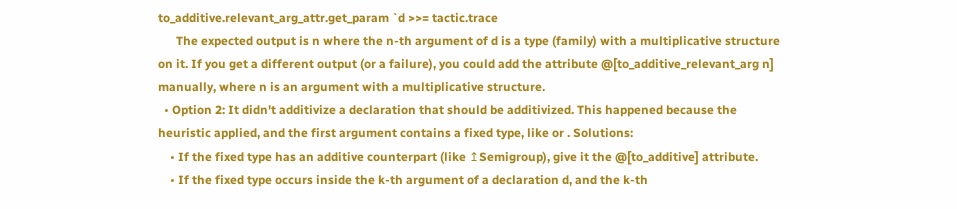to_additive.relevant_arg_attr.get_param `d >>= tactic.trace
      The expected output is n where the n-th argument of d is a type (family) with a multiplicative structure on it. If you get a different output (or a failure), you could add the attribute @[to_additive_relevant_arg n] manually, where n is an argument with a multiplicative structure.
  • Option 2: It didn't additivize a declaration that should be additivized. This happened because the heuristic applied, and the first argument contains a fixed type, like or . Solutions:
    • If the fixed type has an additive counterpart (like ↥Semigroup), give it the @[to_additive] attribute.
    • If the fixed type occurs inside the k-th argument of a declaration d, and the k-th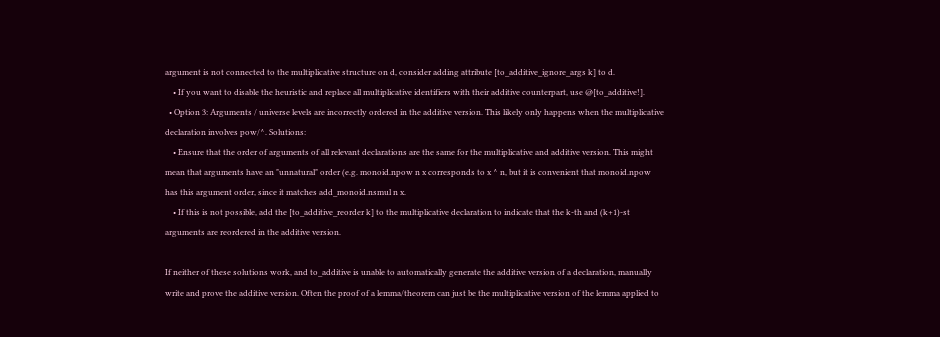argument is not connected to the multiplicative structure on d, consider adding attribute [to_additive_ignore_args k] to d.
    • If you want to disable the heuristic and replace all multiplicative identifiers with their additive counterpart, use @[to_additive!].
  • Option 3: Arguments / universe levels are incorrectly ordered in the additive version. This likely only happens when the multiplicative declaration involves pow/^. Solutions:
    • Ensure that the order of arguments of all relevant declarations are the same for the multiplicative and additive version. This might mean that arguments have an "unnatural" order (e.g. monoid.npow n x corresponds to x ^ n, but it is convenient that monoid.npow has this argument order, since it matches add_monoid.nsmul n x.
    • If this is not possible, add the [to_additive_reorder k] to the multiplicative declaration to indicate that the k-th and (k+1)-st arguments are reordered in the additive version.

If neither of these solutions work, and to_additive is unable to automatically generate the additive version of a declaration, manually write and prove the additive version. Often the proof of a lemma/theorem can just be the multiplicative version of the lemma applied to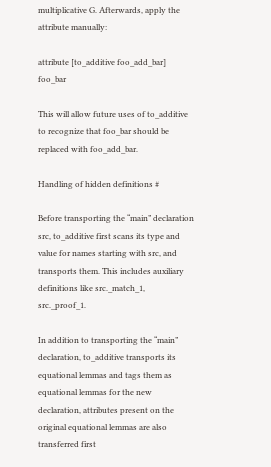multiplicative G. Afterwards, apply the attribute manually:

attribute [to_additive foo_add_bar] foo_bar

This will allow future uses of to_additive to recognize that foo_bar should be replaced with foo_add_bar.

Handling of hidden definitions #

Before transporting the “main” declaration src, to_additive first scans its type and value for names starting with src, and transports them. This includes auxiliary definitions like src._match_1, src._proof_1.

In addition to transporting the “main” declaration, to_additive transports its equational lemmas and tags them as equational lemmas for the new declaration, attributes present on the original equational lemmas are also transferred first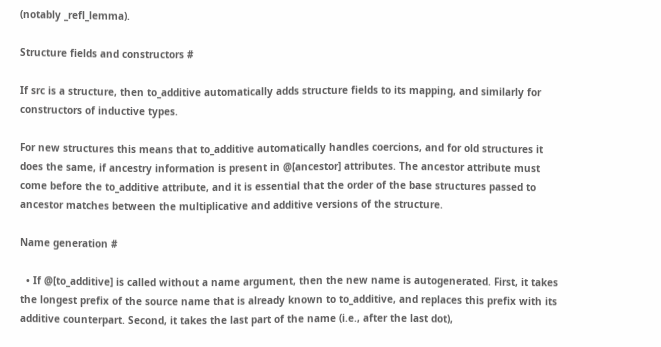(notably _refl_lemma).

Structure fields and constructors #

If src is a structure, then to_additive automatically adds structure fields to its mapping, and similarly for constructors of inductive types.

For new structures this means that to_additive automatically handles coercions, and for old structures it does the same, if ancestry information is present in @[ancestor] attributes. The ancestor attribute must come before the to_additive attribute, and it is essential that the order of the base structures passed to ancestor matches between the multiplicative and additive versions of the structure.

Name generation #

  • If @[to_additive] is called without a name argument, then the new name is autogenerated. First, it takes the longest prefix of the source name that is already known to to_additive, and replaces this prefix with its additive counterpart. Second, it takes the last part of the name (i.e., after the last dot),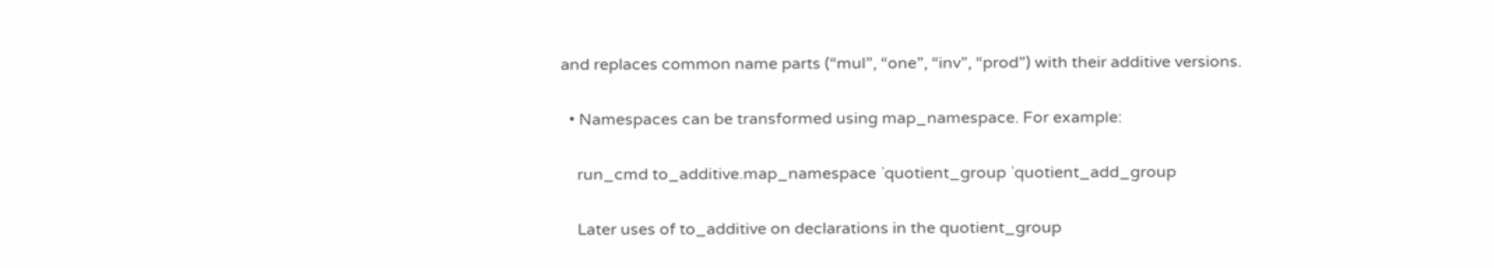and replaces common name parts (“mul”, “one”, “inv”, “prod”) with their additive versions.

  • Namespaces can be transformed using map_namespace. For example:

    run_cmd to_additive.map_namespace `quotient_group `quotient_add_group

    Later uses of to_additive on declarations in the quotient_group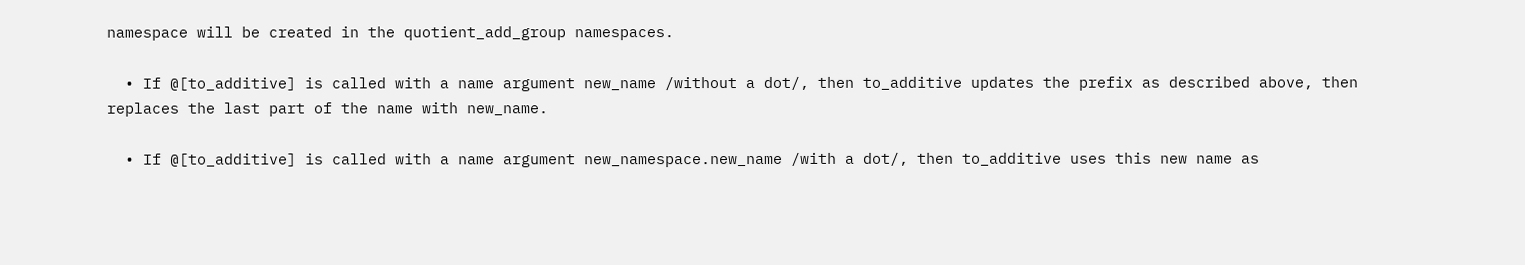namespace will be created in the quotient_add_group namespaces.

  • If @[to_additive] is called with a name argument new_name /without a dot/, then to_additive updates the prefix as described above, then replaces the last part of the name with new_name.

  • If @[to_additive] is called with a name argument new_namespace.new_name /with a dot/, then to_additive uses this new name as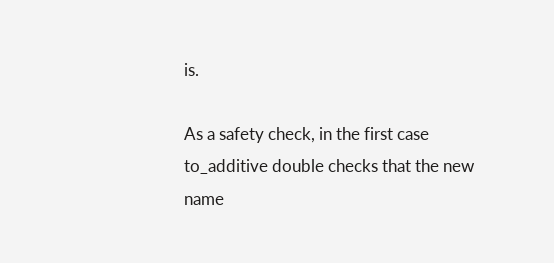is.

As a safety check, in the first case to_additive double checks that the new name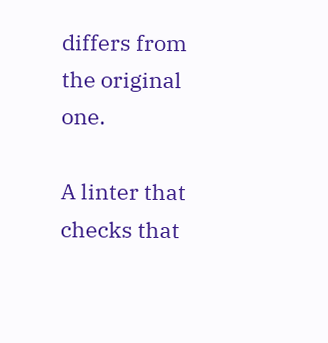differs from the original one.

A linter that checks that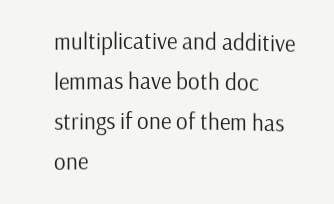multiplicative and additive lemmas have both doc strings if one of them has one